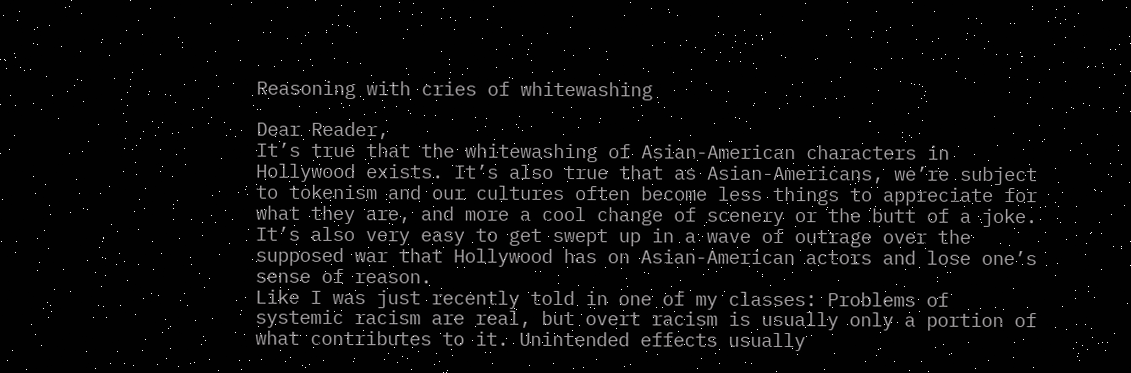Reasoning with cries of whitewashing

Dear Reader,
It’s true that the whitewashing of Asian-American characters in Hollywood exists. It’s also true that as Asian-Americans, we’re subject to tokenism and our cultures often become less things to appreciate for what they are, and more a cool change of scenery or the butt of a joke.
It’s also very easy to get swept up in a wave of outrage over the supposed war that Hollywood has on Asian-American actors and lose one’s sense of reason.
Like I was just recently told in one of my classes: Problems of systemic racism are real, but overt racism is usually only a portion of what contributes to it. Unintended effects usually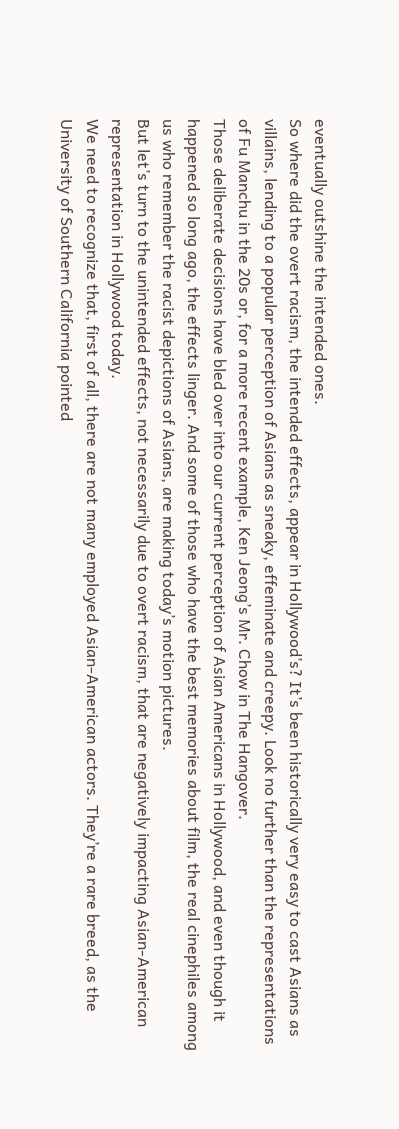eventually outshine the intended ones.
So where did the overt racism, the intended effects, appear in Hollywood’s? It’s been historically very easy to cast Asians as villains, lending to a popular perception of Asians as sneaky, effeminate and creepy. Look no further than the representations of Fu Manchu in the 20s or, for a more recent example, Ken Jeong’s Mr. Chow in The Hangover.
Those deliberate decisions have bled over into our current perception of Asian Americans in Hollywood, and even though it happened so long ago, the effects linger. And some of those who have the best memories about film, the real cinephiles among us who remember the racist depictions of Asians, are making today’s motion pictures.
But let’s turn to the unintended effects, not necessarily due to overt racism, that are negatively impacting Asian-American representation in Hollywood today.
We need to recognize that, first of all, there are not many employed Asian-American actors. They’re a rare breed, as the University of Southern California pointed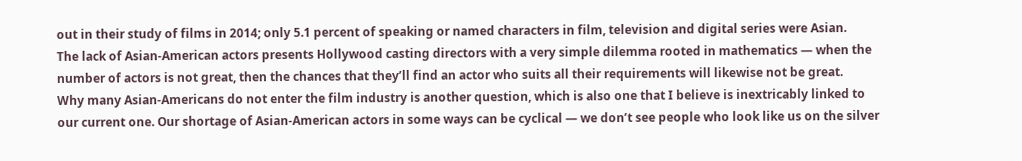out in their study of films in 2014; only 5.1 percent of speaking or named characters in film, television and digital series were Asian.
The lack of Asian-American actors presents Hollywood casting directors with a very simple dilemma rooted in mathematics — when the number of actors is not great, then the chances that they’ll find an actor who suits all their requirements will likewise not be great.
Why many Asian-Americans do not enter the film industry is another question, which is also one that I believe is inextricably linked to our current one. Our shortage of Asian-American actors in some ways can be cyclical — we don’t see people who look like us on the silver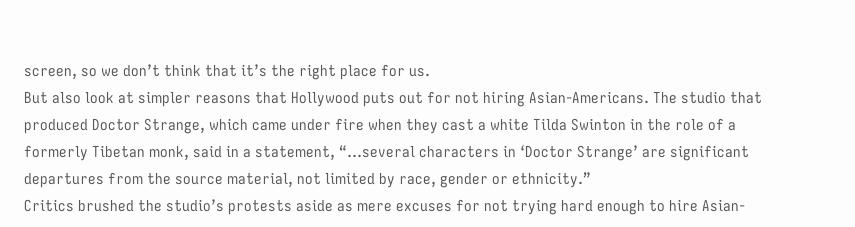screen, so we don’t think that it’s the right place for us.
But also look at simpler reasons that Hollywood puts out for not hiring Asian-Americans. The studio that produced Doctor Strange, which came under fire when they cast a white Tilda Swinton in the role of a formerly Tibetan monk, said in a statement, “…several characters in ‘Doctor Strange’ are significant departures from the source material, not limited by race, gender or ethnicity.”
Critics brushed the studio’s protests aside as mere excuses for not trying hard enough to hire Asian-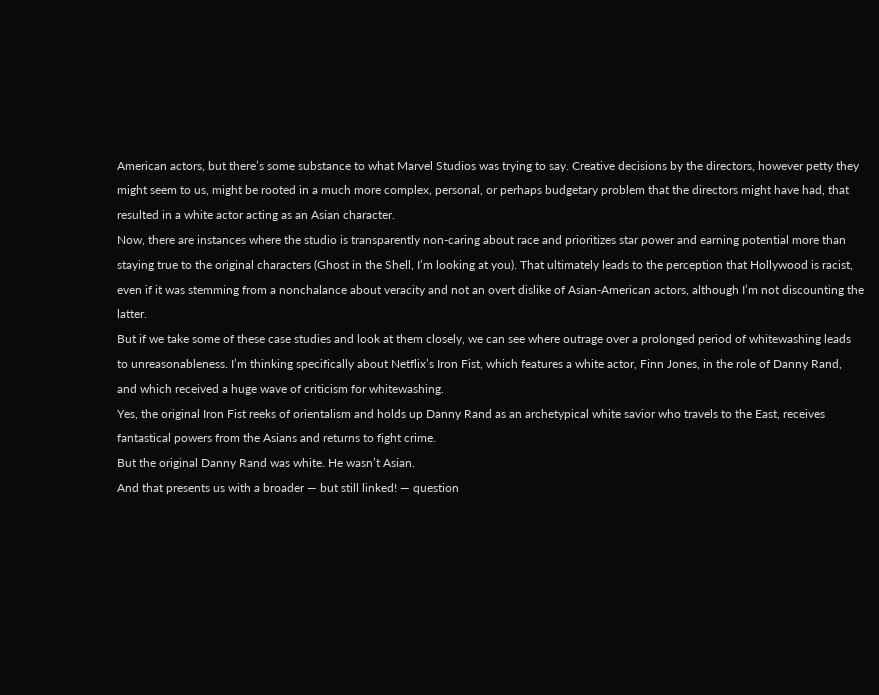American actors, but there’s some substance to what Marvel Studios was trying to say. Creative decisions by the directors, however petty they might seem to us, might be rooted in a much more complex, personal, or perhaps budgetary problem that the directors might have had, that resulted in a white actor acting as an Asian character.
Now, there are instances where the studio is transparently non-caring about race and prioritizes star power and earning potential more than staying true to the original characters (Ghost in the Shell, I’m looking at you). That ultimately leads to the perception that Hollywood is racist, even if it was stemming from a nonchalance about veracity and not an overt dislike of Asian-American actors, although I’m not discounting the latter.
But if we take some of these case studies and look at them closely, we can see where outrage over a prolonged period of whitewashing leads to unreasonableness. I’m thinking specifically about Netflix’s Iron Fist, which features a white actor, Finn Jones, in the role of Danny Rand, and which received a huge wave of criticism for whitewashing.
Yes, the original Iron Fist reeks of orientalism and holds up Danny Rand as an archetypical white savior who travels to the East, receives fantastical powers from the Asians and returns to fight crime.
But the original Danny Rand was white. He wasn’t Asian.
And that presents us with a broader — but still linked! — question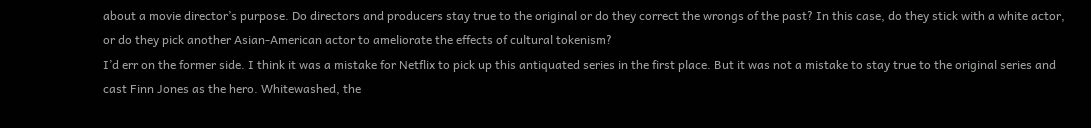about a movie director’s purpose. Do directors and producers stay true to the original or do they correct the wrongs of the past? In this case, do they stick with a white actor, or do they pick another Asian-American actor to ameliorate the effects of cultural tokenism?
I’d err on the former side. I think it was a mistake for Netflix to pick up this antiquated series in the first place. But it was not a mistake to stay true to the original series and cast Finn Jones as the hero. Whitewashed, the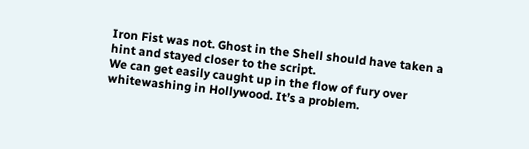Iron Fist was not. Ghost in the Shell should have taken a hint and stayed closer to the script.
We can get easily caught up in the flow of fury over whitewashing in Hollywood. It’s a problem.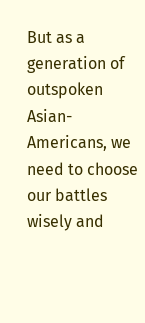But as a generation of outspoken Asian-Americans, we need to choose our battles wisely and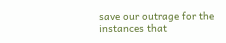save our outrage for the instances that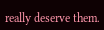really deserve them.